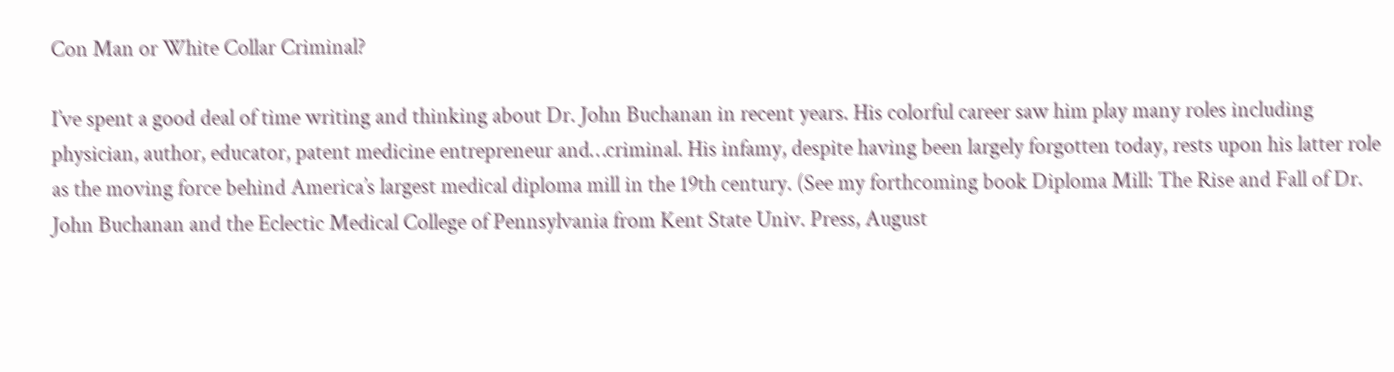Con Man or White Collar Criminal?

I’ve spent a good deal of time writing and thinking about Dr. John Buchanan in recent years. His colorful career saw him play many roles including physician, author, educator, patent medicine entrepreneur and…criminal. His infamy, despite having been largely forgotten today, rests upon his latter role as the moving force behind America’s largest medical diploma mill in the 19th century. (See my forthcoming book Diploma Mill: The Rise and Fall of Dr. John Buchanan and the Eclectic Medical College of Pennsylvania from Kent State Univ. Press, August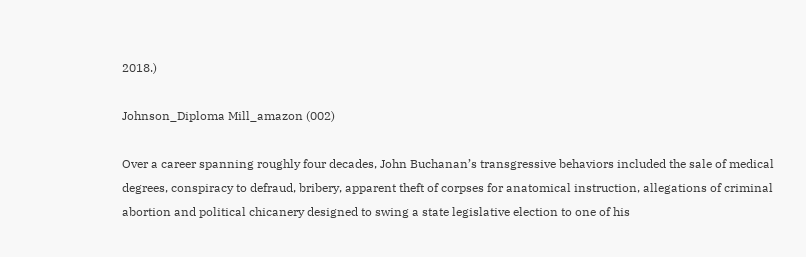2018.)

Johnson_Diploma Mill_amazon (002)

Over a career spanning roughly four decades, John Buchanan’s transgressive behaviors included the sale of medical degrees, conspiracy to defraud, bribery, apparent theft of corpses for anatomical instruction, allegations of criminal abortion and political chicanery designed to swing a state legislative election to one of his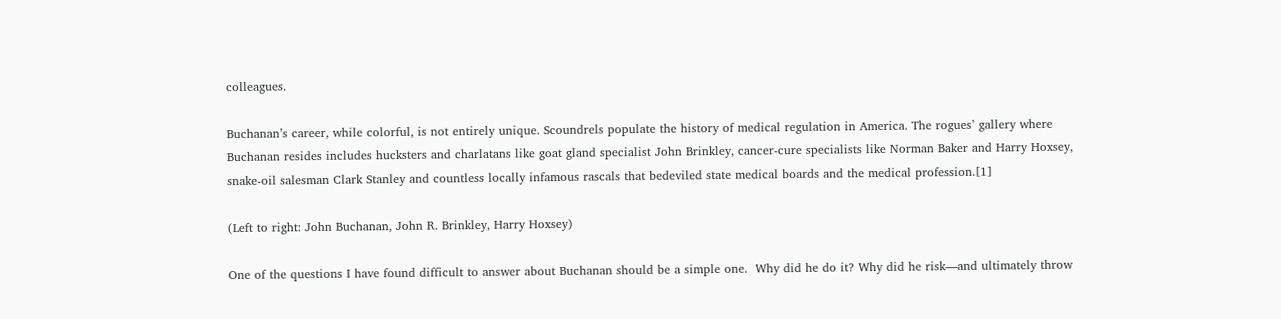colleagues.

Buchanan’s career, while colorful, is not entirely unique. Scoundrels populate the history of medical regulation in America. The rogues’ gallery where Buchanan resides includes hucksters and charlatans like goat gland specialist John Brinkley, cancer-cure specialists like Norman Baker and Harry Hoxsey, snake-oil salesman Clark Stanley and countless locally infamous rascals that bedeviled state medical boards and the medical profession.[1]

(Left to right: John Buchanan, John R. Brinkley, Harry Hoxsey)

One of the questions I have found difficult to answer about Buchanan should be a simple one.  Why did he do it? Why did he risk—and ultimately throw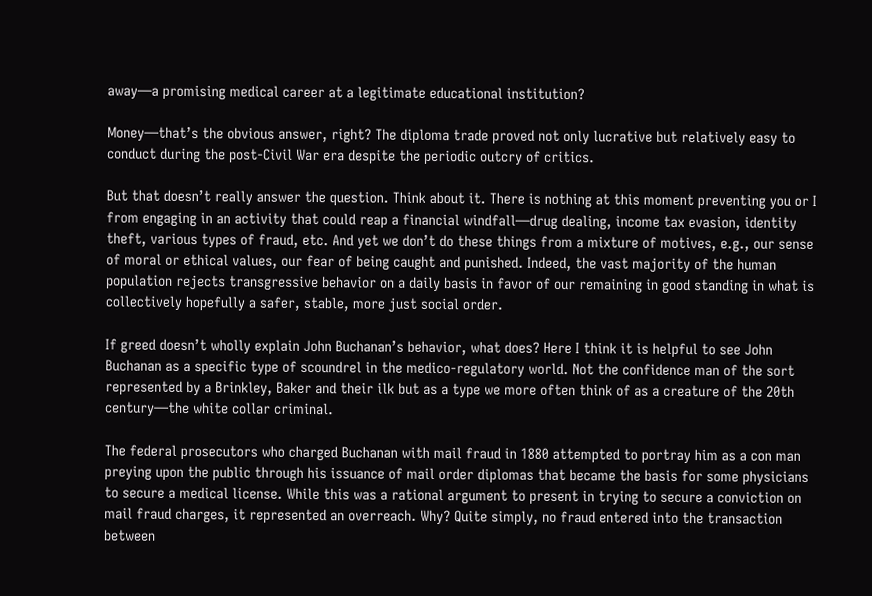away—a promising medical career at a legitimate educational institution?

Money—that’s the obvious answer, right? The diploma trade proved not only lucrative but relatively easy to conduct during the post-Civil War era despite the periodic outcry of critics.

But that doesn’t really answer the question. Think about it. There is nothing at this moment preventing you or I from engaging in an activity that could reap a financial windfall—drug dealing, income tax evasion, identity theft, various types of fraud, etc. And yet we don’t do these things from a mixture of motives, e.g., our sense of moral or ethical values, our fear of being caught and punished. Indeed, the vast majority of the human population rejects transgressive behavior on a daily basis in favor of our remaining in good standing in what is collectively hopefully a safer, stable, more just social order.

If greed doesn’t wholly explain John Buchanan’s behavior, what does? Here I think it is helpful to see John Buchanan as a specific type of scoundrel in the medico-regulatory world. Not the confidence man of the sort represented by a Brinkley, Baker and their ilk but as a type we more often think of as a creature of the 20th century—the white collar criminal.

The federal prosecutors who charged Buchanan with mail fraud in 1880 attempted to portray him as a con man preying upon the public through his issuance of mail order diplomas that became the basis for some physicians to secure a medical license. While this was a rational argument to present in trying to secure a conviction on mail fraud charges, it represented an overreach. Why? Quite simply, no fraud entered into the transaction between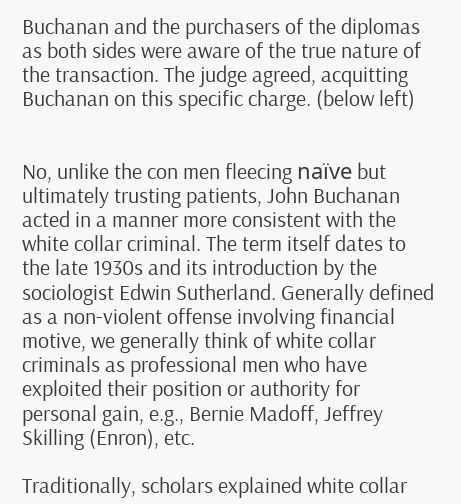Buchanan and the purchasers of the diplomas as both sides were aware of the true nature of the transaction. The judge agreed, acquitting Buchanan on this specific charge. (below left)


No, unlike the con men fleecing naïve but ultimately trusting patients, John Buchanan acted in a manner more consistent with the white collar criminal. The term itself dates to the late 1930s and its introduction by the sociologist Edwin Sutherland. Generally defined as a non-violent offense involving financial motive, we generally think of white collar criminals as professional men who have exploited their position or authority for personal gain, e.g., Bernie Madoff, Jeffrey Skilling (Enron), etc.

Traditionally, scholars explained white collar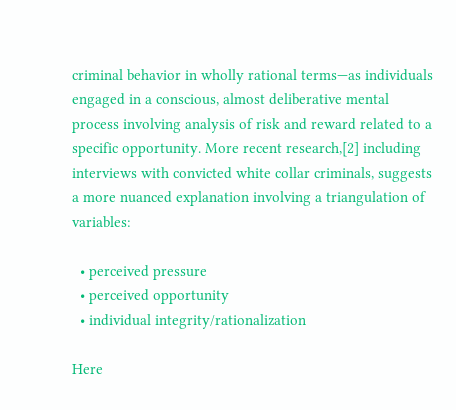criminal behavior in wholly rational terms—as individuals engaged in a conscious, almost deliberative mental process involving analysis of risk and reward related to a specific opportunity. More recent research,[2] including interviews with convicted white collar criminals, suggests a more nuanced explanation involving a triangulation of variables:

  • perceived pressure
  • perceived opportunity
  • individual integrity/rationalization

Here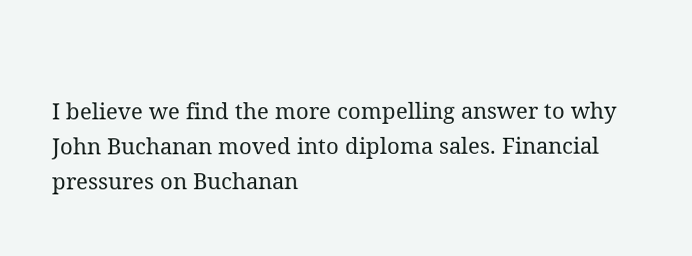I believe we find the more compelling answer to why John Buchanan moved into diploma sales. Financial pressures on Buchanan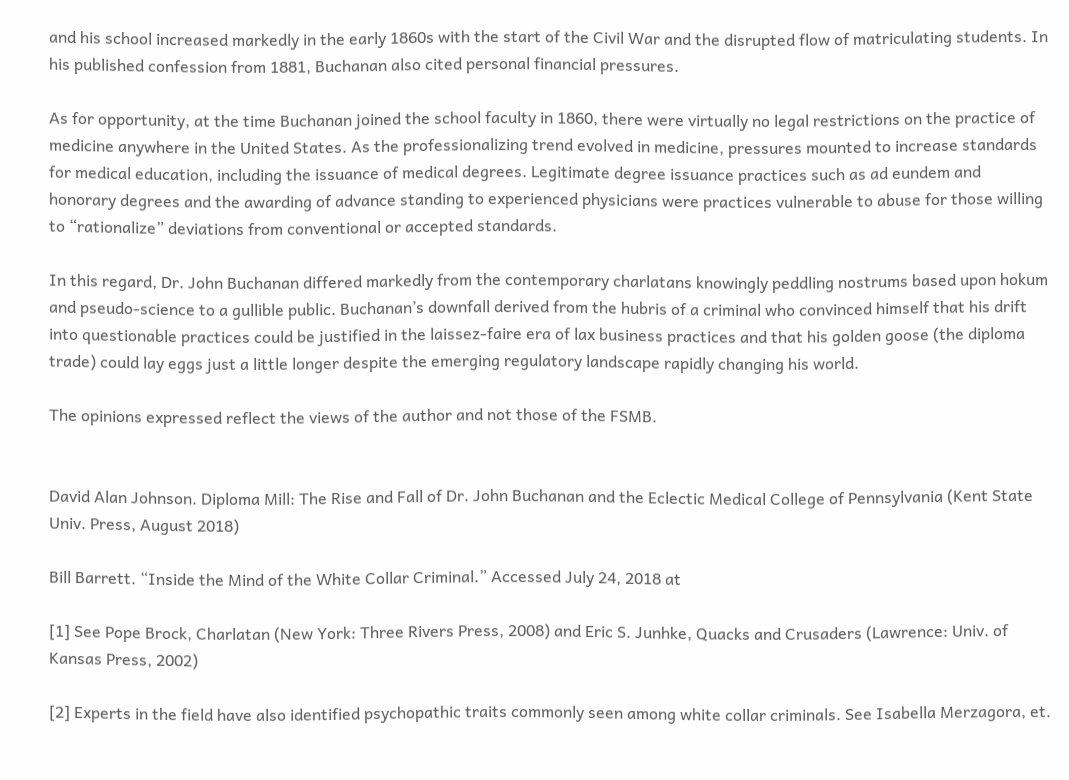and his school increased markedly in the early 1860s with the start of the Civil War and the disrupted flow of matriculating students. In his published confession from 1881, Buchanan also cited personal financial pressures.

As for opportunity, at the time Buchanan joined the school faculty in 1860, there were virtually no legal restrictions on the practice of medicine anywhere in the United States. As the professionalizing trend evolved in medicine, pressures mounted to increase standards for medical education, including the issuance of medical degrees. Legitimate degree issuance practices such as ad eundem and honorary degrees and the awarding of advance standing to experienced physicians were practices vulnerable to abuse for those willing to “rationalize” deviations from conventional or accepted standards.

In this regard, Dr. John Buchanan differed markedly from the contemporary charlatans knowingly peddling nostrums based upon hokum and pseudo-science to a gullible public. Buchanan’s downfall derived from the hubris of a criminal who convinced himself that his drift into questionable practices could be justified in the laissez-faire era of lax business practices and that his golden goose (the diploma trade) could lay eggs just a little longer despite the emerging regulatory landscape rapidly changing his world.

The opinions expressed reflect the views of the author and not those of the FSMB.


David Alan Johnson. Diploma Mill: The Rise and Fall of Dr. John Buchanan and the Eclectic Medical College of Pennsylvania (Kent State Univ. Press, August 2018)

Bill Barrett. “Inside the Mind of the White Collar Criminal.” Accessed July 24, 2018 at

[1] See Pope Brock, Charlatan (New York: Three Rivers Press, 2008) and Eric S. Junhke, Quacks and Crusaders (Lawrence: Univ. of Kansas Press, 2002)

[2] Experts in the field have also identified psychopathic traits commonly seen among white collar criminals. See Isabella Merzagora, et.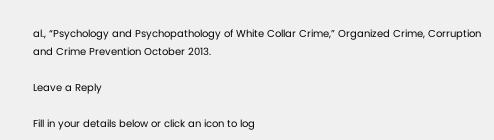al., “Psychology and Psychopathology of White Collar Crime,” Organized Crime, Corruption and Crime Prevention October 2013.

Leave a Reply

Fill in your details below or click an icon to log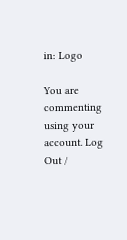in: Logo

You are commenting using your account. Log Out /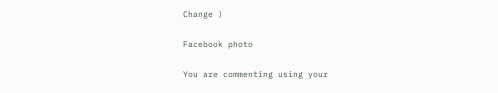Change )

Facebook photo

You are commenting using your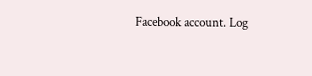Facebook account. Log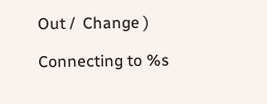Out /  Change )

Connecting to %s